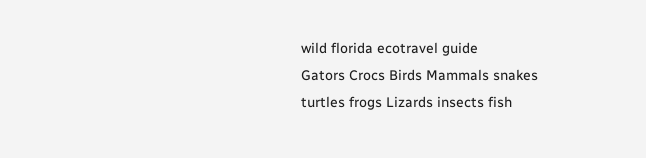wild florida ecotravel guide
Gators Crocs Birds Mammals snakes turtles frogs Lizards insects fish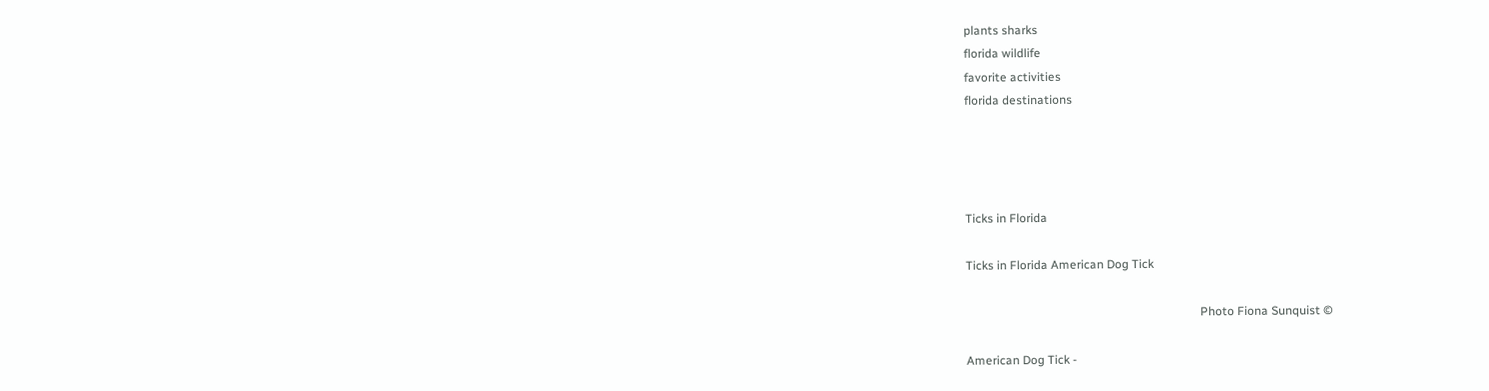plants sharks
florida wildlife
favorite activities
florida destinations




Ticks in Florida

Ticks in Florida American Dog Tick

                                                                              Photo Fiona Sunquist ©

American Dog Tick -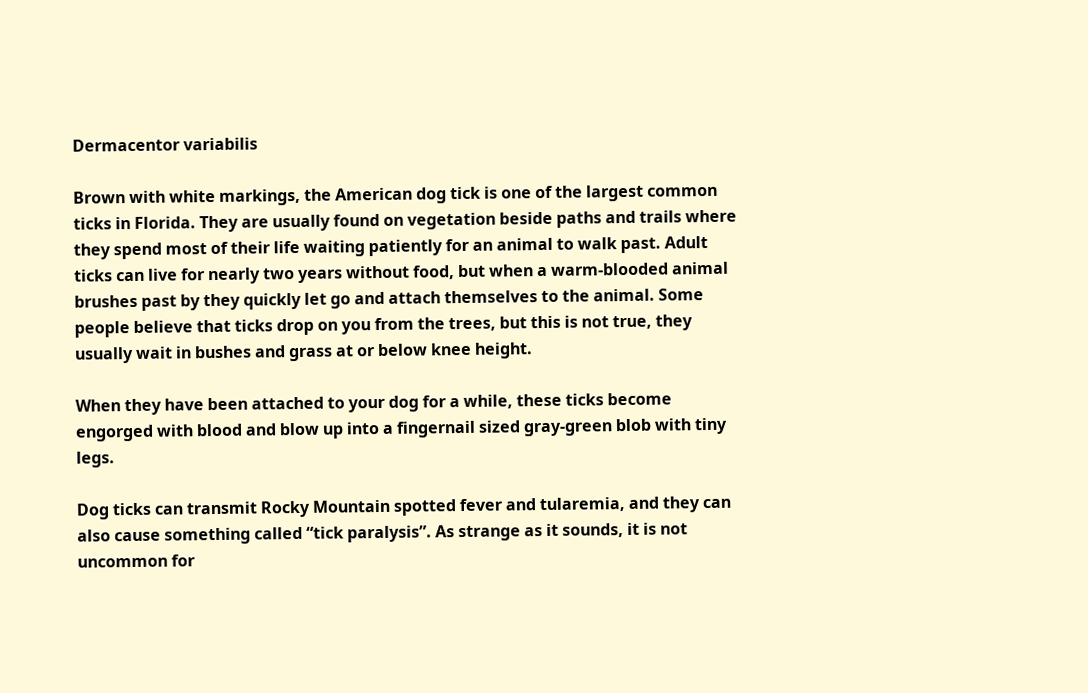Dermacentor variabilis

Brown with white markings, the American dog tick is one of the largest common ticks in Florida. They are usually found on vegetation beside paths and trails where they spend most of their life waiting patiently for an animal to walk past. Adult ticks can live for nearly two years without food, but when a warm-blooded animal brushes past by they quickly let go and attach themselves to the animal. Some people believe that ticks drop on you from the trees, but this is not true, they usually wait in bushes and grass at or below knee height.

When they have been attached to your dog for a while, these ticks become engorged with blood and blow up into a fingernail sized gray-green blob with tiny legs.

Dog ticks can transmit Rocky Mountain spotted fever and tularemia, and they can also cause something called “tick paralysis”. As strange as it sounds, it is not uncommon for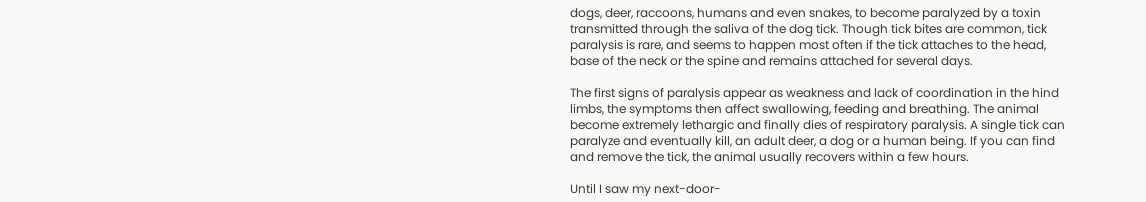dogs, deer, raccoons, humans and even snakes, to become paralyzed by a toxin transmitted through the saliva of the dog tick. Though tick bites are common, tick paralysis is rare, and seems to happen most often if the tick attaches to the head, base of the neck or the spine and remains attached for several days.

The first signs of paralysis appear as weakness and lack of coordination in the hind limbs, the symptoms then affect swallowing, feeding and breathing. The animal become extremely lethargic and finally dies of respiratory paralysis. A single tick can paralyze and eventually kill, an adult deer, a dog or a human being. If you can find and remove the tick, the animal usually recovers within a few hours.

Until I saw my next-door-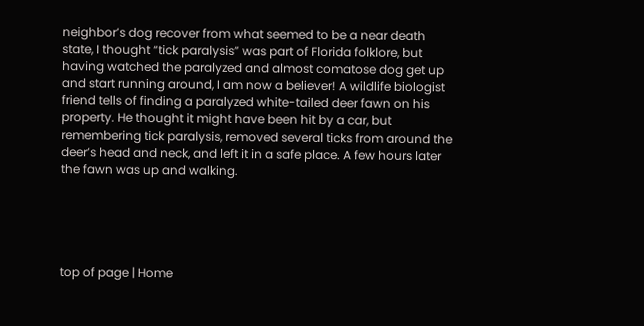neighbor’s dog recover from what seemed to be a near death state, I thought “tick paralysis” was part of Florida folklore, but having watched the paralyzed and almost comatose dog get up and start running around, I am now a believer! A wildlife biologist friend tells of finding a paralyzed white-tailed deer fawn on his property. He thought it might have been hit by a car, but remembering tick paralysis, removed several ticks from around the deer’s head and neck, and left it in a safe place. A few hours later the fawn was up and walking.





top of page | Home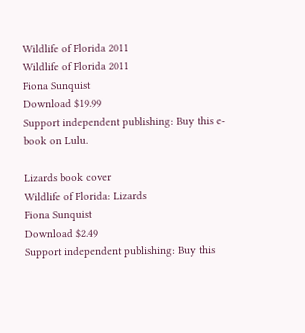Wildlife of Florida 2011
Wildlife of Florida 2011
Fiona Sunquist
Download $19.99
Support independent publishing: Buy this e-book on Lulu.

Lizards book cover
Wildlife of Florida: Lizards
Fiona Sunquist
Download $2.49
Support independent publishing: Buy this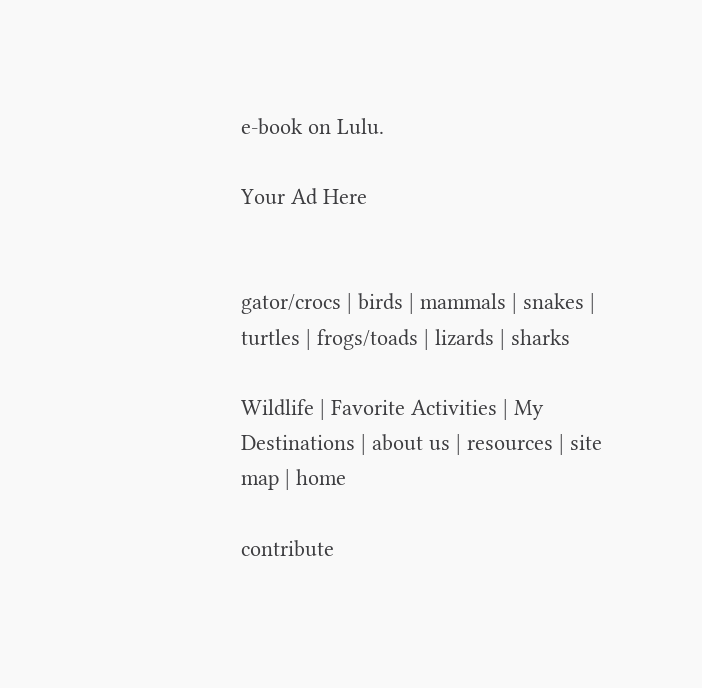e-book on Lulu.

Your Ad Here


gator/crocs | birds | mammals | snakes | turtles | frogs/toads | lizards | sharks

Wildlife | Favorite Activities | My Destinations | about us | resources | site map | home

contribute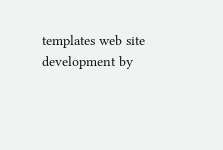templates web site development by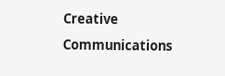Creative Communications